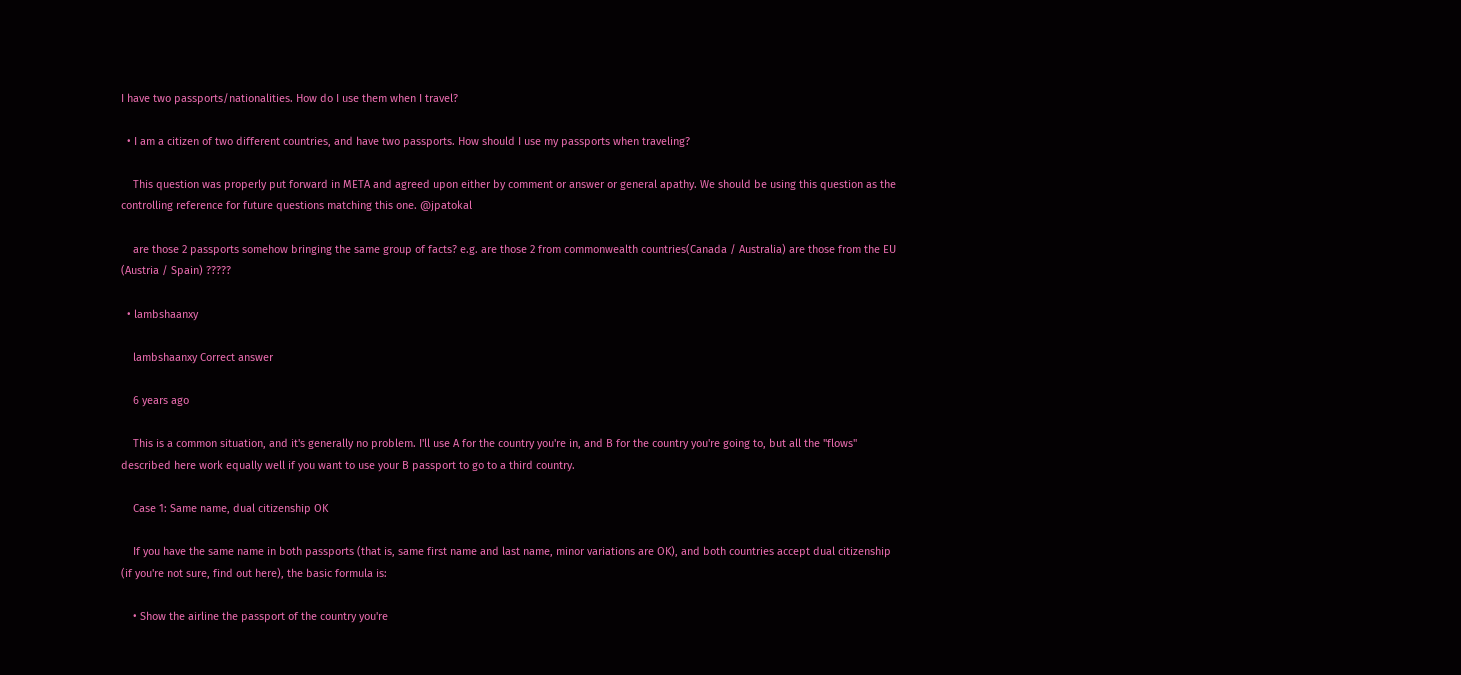I have two passports/nationalities. How do I use them when I travel?

  • I am a citizen of two different countries, and have two passports. How should I use my passports when traveling?

    This question was properly put forward in META and agreed upon either by comment or answer or general apathy. We should be using this question as the controlling reference for future questions matching this one. @jpatokal

    are those 2 passports somehow bringing the same group of facts? e.g. are those 2 from commonwealth countries(Canada / Australia) are those from the EU (Austria / Spain) ?????

  • lambshaanxy

    lambshaanxy Correct answer

    6 years ago

    This is a common situation, and it's generally no problem. I'll use A for the country you're in, and B for the country you're going to, but all the "flows" described here work equally well if you want to use your B passport to go to a third country.

    Case 1: Same name, dual citizenship OK

    If you have the same name in both passports (that is, same first name and last name, minor variations are OK), and both countries accept dual citizenship (if you're not sure, find out here), the basic formula is:

    • Show the airline the passport of the country you're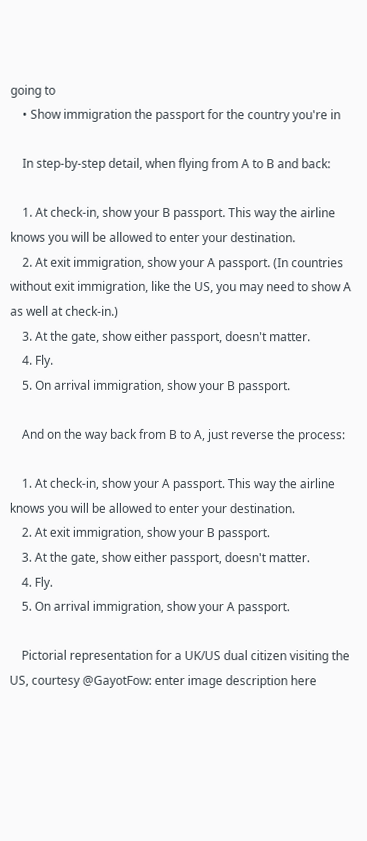going to
    • Show immigration the passport for the country you're in

    In step-by-step detail, when flying from A to B and back:

    1. At check-in, show your B passport. This way the airline knows you will be allowed to enter your destination.
    2. At exit immigration, show your A passport. (In countries without exit immigration, like the US, you may need to show A as well at check-in.)
    3. At the gate, show either passport, doesn't matter.
    4. Fly.
    5. On arrival immigration, show your B passport.

    And on the way back from B to A, just reverse the process:

    1. At check-in, show your A passport. This way the airline knows you will be allowed to enter your destination.
    2. At exit immigration, show your B passport.
    3. At the gate, show either passport, doesn't matter.
    4. Fly.
    5. On arrival immigration, show your A passport.

    Pictorial representation for a UK/US dual citizen visiting the US, courtesy @GayotFow: enter image description here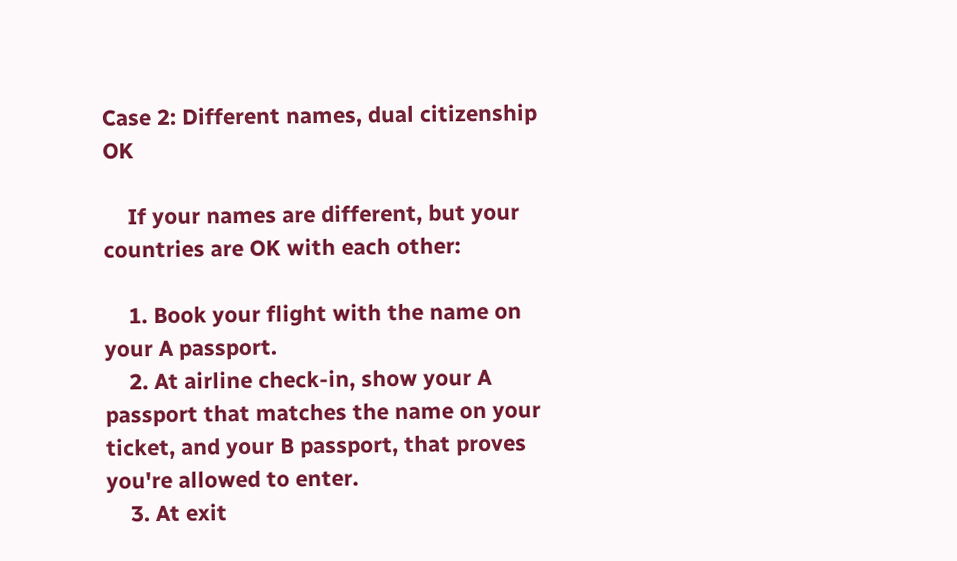Case 2: Different names, dual citizenship OK

    If your names are different, but your countries are OK with each other:

    1. Book your flight with the name on your A passport.
    2. At airline check-in, show your A passport that matches the name on your ticket, and your B passport, that proves you're allowed to enter.
    3. At exit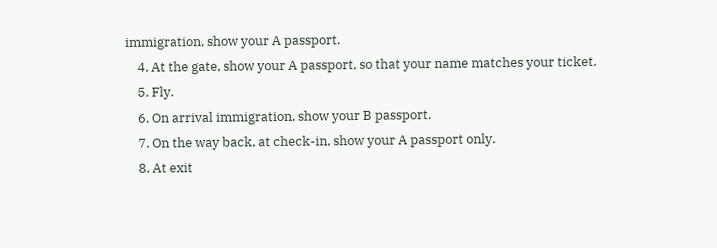immigration, show your A passport.
    4. At the gate, show your A passport, so that your name matches your ticket.
    5. Fly.
    6. On arrival immigration, show your B passport.
    7. On the way back, at check-in, show your A passport only.
    8. At exit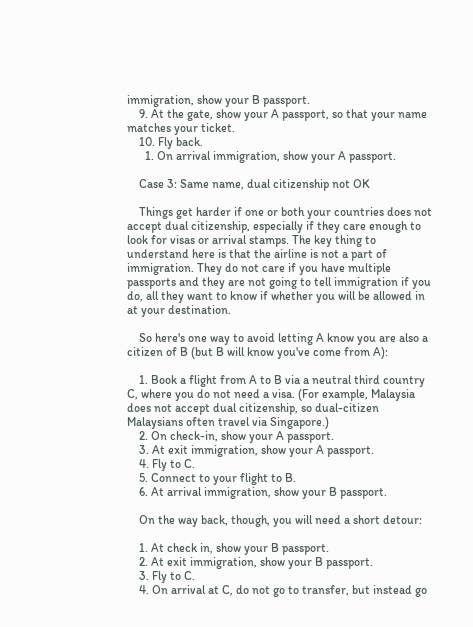immigration, show your B passport.
    9. At the gate, show your A passport, so that your name matches your ticket.
    10. Fly back.
      1. On arrival immigration, show your A passport.

    Case 3: Same name, dual citizenship not OK

    Things get harder if one or both your countries does not accept dual citizenship, especially if they care enough to look for visas or arrival stamps. The key thing to understand here is that the airline is not a part of immigration. They do not care if you have multiple passports and they are not going to tell immigration if you do, all they want to know if whether you will be allowed in at your destination.

    So here's one way to avoid letting A know you are also a citizen of B (but B will know you've come from A):

    1. Book a flight from A to B via a neutral third country C, where you do not need a visa. (For example, Malaysia does not accept dual citizenship, so dual-citizen Malaysians often travel via Singapore.)
    2. On check-in, show your A passport.
    3. At exit immigration, show your A passport.
    4. Fly to C.
    5. Connect to your flight to B.
    6. At arrival immigration, show your B passport.

    On the way back, though, you will need a short detour:

    1. At check in, show your B passport.
    2. At exit immigration, show your B passport.
    3. Fly to C.
    4. On arrival at C, do not go to transfer, but instead go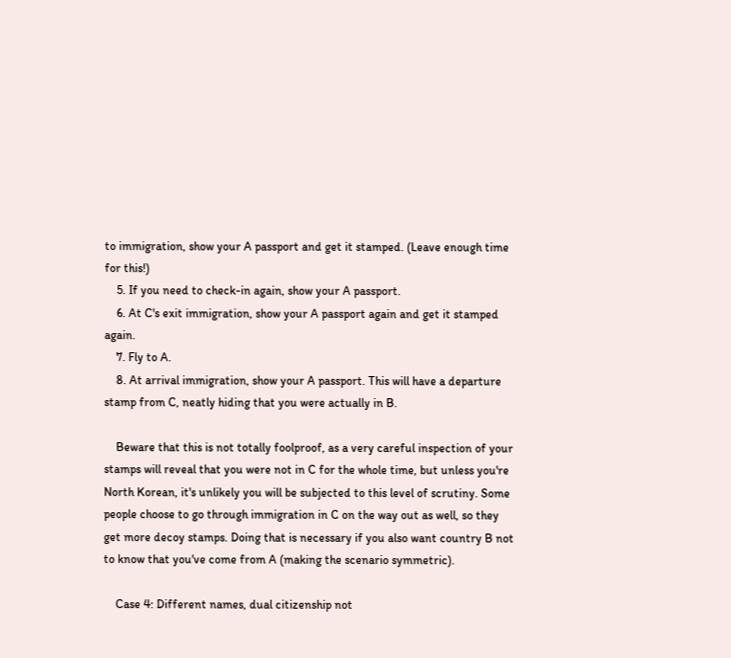to immigration, show your A passport and get it stamped. (Leave enough time for this!)
    5. If you need to check-in again, show your A passport.
    6. At C's exit immigration, show your A passport again and get it stamped again.
    7. Fly to A.
    8. At arrival immigration, show your A passport. This will have a departure stamp from C, neatly hiding that you were actually in B.

    Beware that this is not totally foolproof, as a very careful inspection of your stamps will reveal that you were not in C for the whole time, but unless you're North Korean, it's unlikely you will be subjected to this level of scrutiny. Some people choose to go through immigration in C on the way out as well, so they get more decoy stamps. Doing that is necessary if you also want country B not to know that you've come from A (making the scenario symmetric).

    Case 4: Different names, dual citizenship not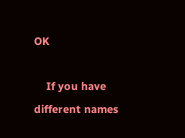OK

    If you have different names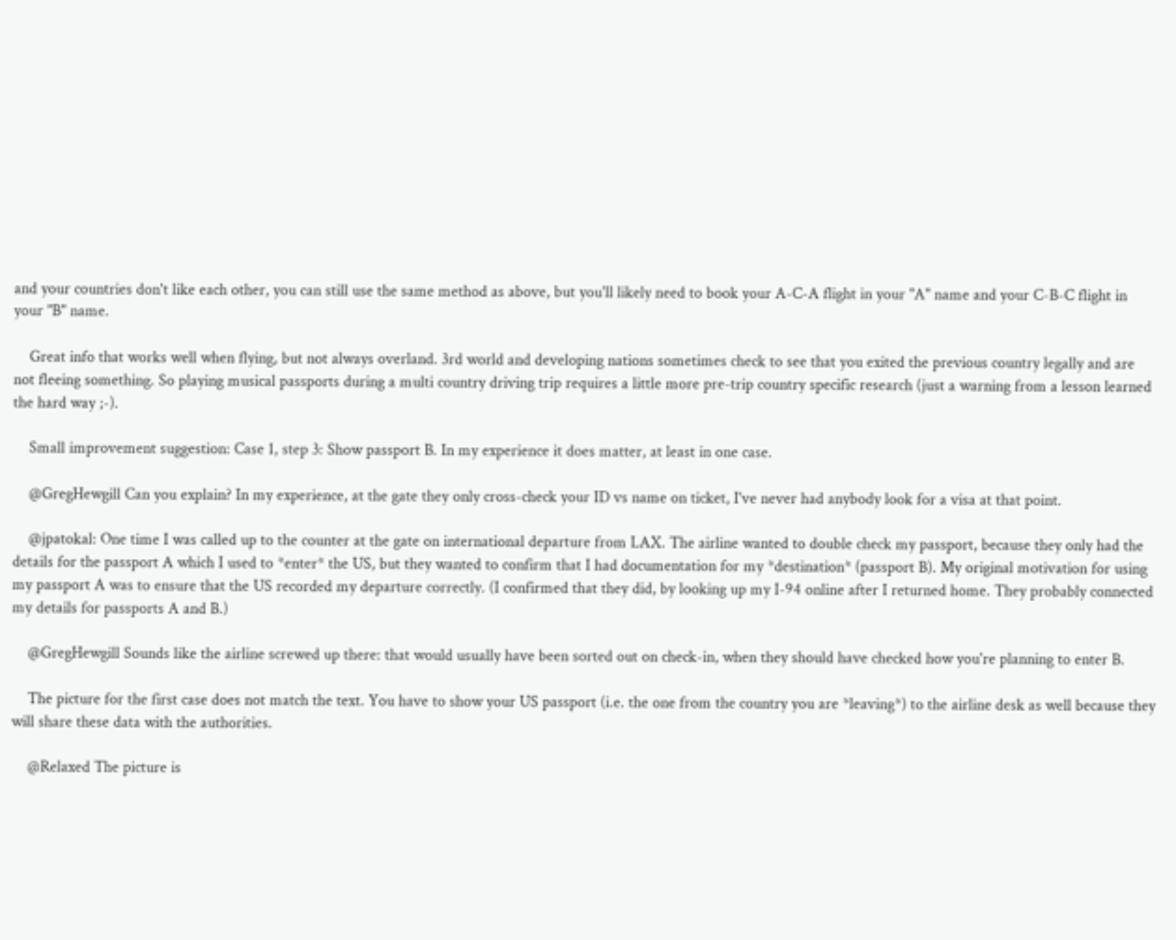and your countries don't like each other, you can still use the same method as above, but you'll likely need to book your A-C-A flight in your "A" name and your C-B-C flight in your "B" name.

    Great info that works well when flying, but not always overland. 3rd world and developing nations sometimes check to see that you exited the previous country legally and are not fleeing something. So playing musical passports during a multi country driving trip requires a little more pre-trip country specific research (just a warning from a lesson learned the hard way ;-).

    Small improvement suggestion: Case 1, step 3: Show passport B. In my experience it does matter, at least in one case.

    @GregHewgill Can you explain? In my experience, at the gate they only cross-check your ID vs name on ticket, I've never had anybody look for a visa at that point.

    @jpatokal: One time I was called up to the counter at the gate on international departure from LAX. The airline wanted to double check my passport, because they only had the details for the passport A which I used to *enter* the US, but they wanted to confirm that I had documentation for my *destination* (passport B). My original motivation for using my passport A was to ensure that the US recorded my departure correctly. (I confirmed that they did, by looking up my I-94 online after I returned home. They probably connected my details for passports A and B.)

    @GregHewgill Sounds like the airline screwed up there: that would usually have been sorted out on check-in, when they should have checked how you're planning to enter B.

    The picture for the first case does not match the text. You have to show your US passport (i.e. the one from the country you are *leaving*) to the airline desk as well because they will share these data with the authorities.

    @Relaxed The picture is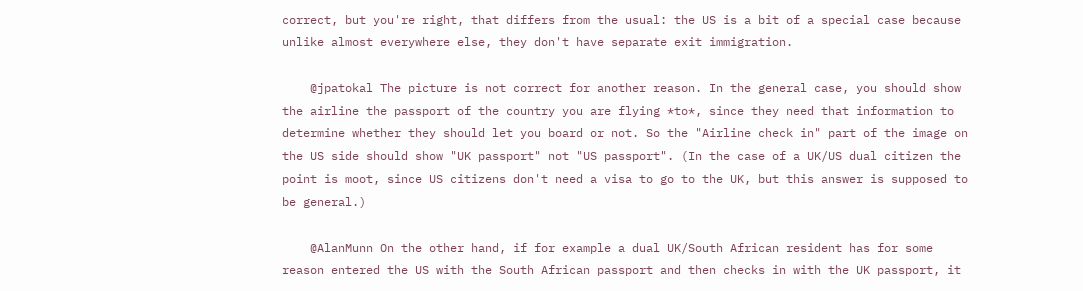correct, but you're right, that differs from the usual: the US is a bit of a special case because unlike almost everywhere else, they don't have separate exit immigration.

    @jpatokal The picture is not correct for another reason. In the general case, you should show the airline the passport of the country you are flying *to*, since they need that information to determine whether they should let you board or not. So the "Airline check in" part of the image on the US side should show "UK passport" not "US passport". (In the case of a UK/US dual citizen the point is moot, since US citizens don't need a visa to go to the UK, but this answer is supposed to be general.)

    @AlanMunn On the other hand, if for example a dual UK/South African resident has for some reason entered the US with the South African passport and then checks in with the UK passport, it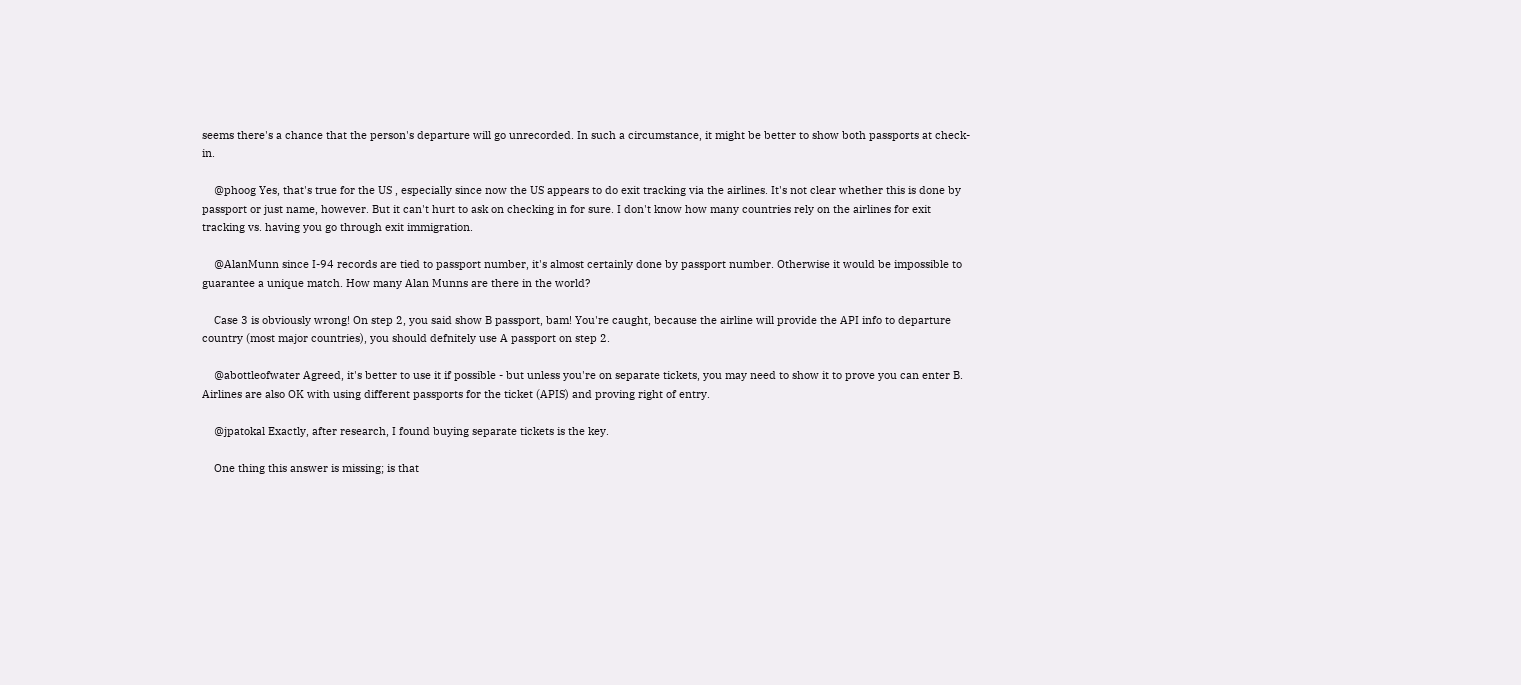seems there's a chance that the person's departure will go unrecorded. In such a circumstance, it might be better to show both passports at check-in.

    @phoog Yes, that's true for the US , especially since now the US appears to do exit tracking via the airlines. It's not clear whether this is done by passport or just name, however. But it can't hurt to ask on checking in for sure. I don't know how many countries rely on the airlines for exit tracking vs. having you go through exit immigration.

    @AlanMunn since I-94 records are tied to passport number, it's almost certainly done by passport number. Otherwise it would be impossible to guarantee a unique match. How many Alan Munns are there in the world?

    Case 3 is obviously wrong! On step 2, you said show B passport, bam! You're caught, because the airline will provide the API info to departure country (most major countries), you should defnitely use A passport on step 2.

    @abottleofwater Agreed, it's better to use it if possible - but unless you're on separate tickets, you may need to show it to prove you can enter B. Airlines are also OK with using different passports for the ticket (APIS) and proving right of entry.

    @jpatokal Exactly, after research, I found buying separate tickets is the key.

    One thing this answer is missing; is that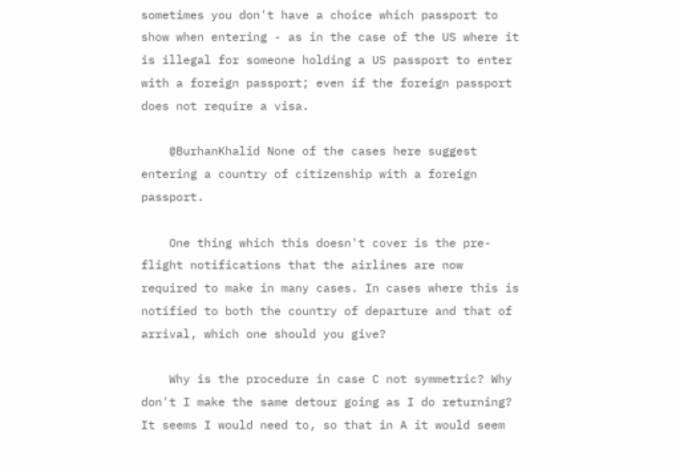sometimes you don't have a choice which passport to show when entering - as in the case of the US where it is illegal for someone holding a US passport to enter with a foreign passport; even if the foreign passport does not require a visa.

    @BurhanKhalid None of the cases here suggest entering a country of citizenship with a foreign passport.

    One thing which this doesn't cover is the pre-flight notifications that the airlines are now required to make in many cases. In cases where this is notified to both the country of departure and that of arrival, which one should you give?

    Why is the procedure in case C not symmetric? Why don't I make the same detour going as I do returning? It seems I would need to, so that in A it would seem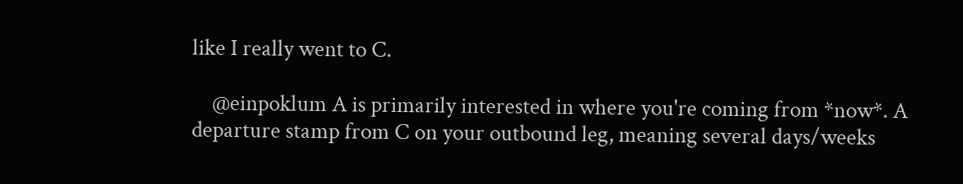like I really went to C.

    @einpoklum A is primarily interested in where you're coming from *now*. A departure stamp from C on your outbound leg, meaning several days/weeks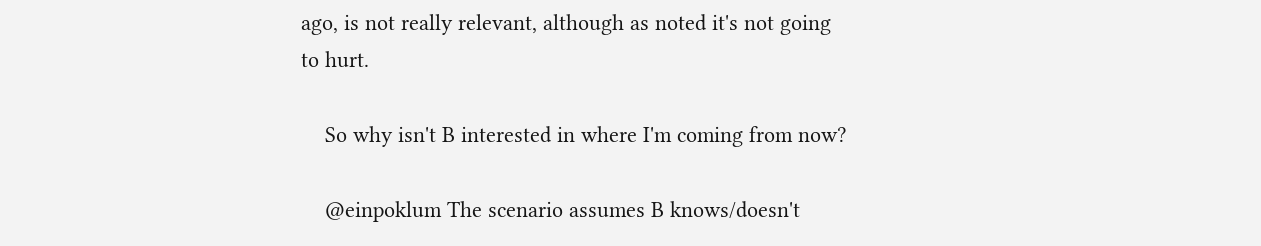ago, is not really relevant, although as noted it's not going to hurt.

    So why isn't B interested in where I'm coming from now?

    @einpoklum The scenario assumes B knows/doesn't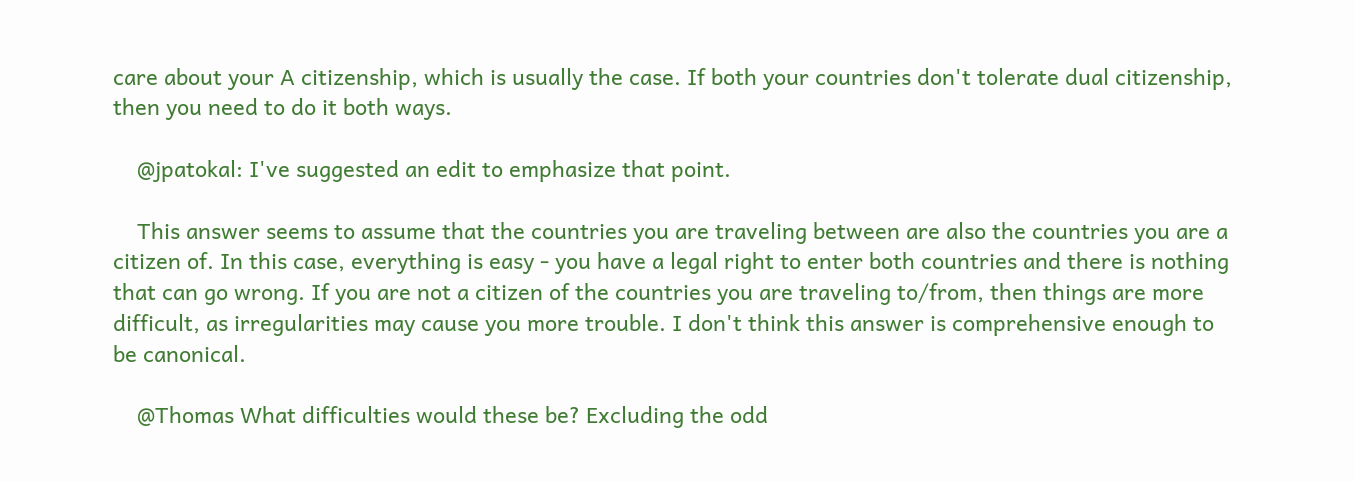care about your A citizenship, which is usually the case. If both your countries don't tolerate dual citizenship, then you need to do it both ways.

    @jpatokal: I've suggested an edit to emphasize that point.

    This answer seems to assume that the countries you are traveling between are also the countries you are a citizen of. In this case, everything is easy - you have a legal right to enter both countries and there is nothing that can go wrong. If you are not a citizen of the countries you are traveling to/from, then things are more difficult, as irregularities may cause you more trouble. I don't think this answer is comprehensive enough to be canonical.

    @Thomas What difficulties would these be? Excluding the odd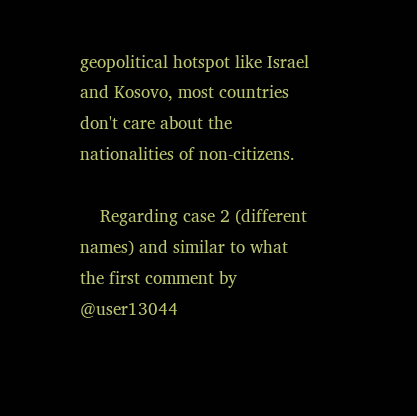geopolitical hotspot like Israel and Kosovo, most countries don't care about the nationalities of non-citizens.

    Regarding case 2 (different names) and similar to what the first comment by @user13044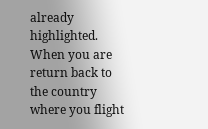already highlighted. When you are return back to the country where you flight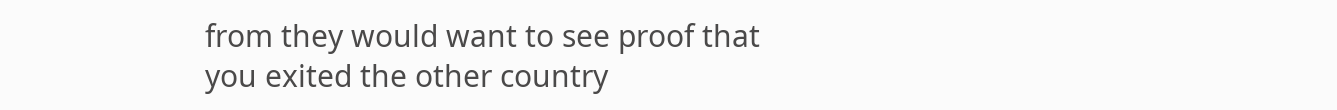from they would want to see proof that you exited the other country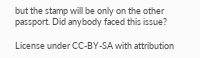but the stamp will be only on the other passport. Did anybody faced this issue?

License under CC-BY-SA with attribution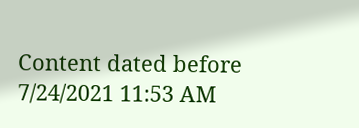Content dated before 7/24/2021 11:53 AM